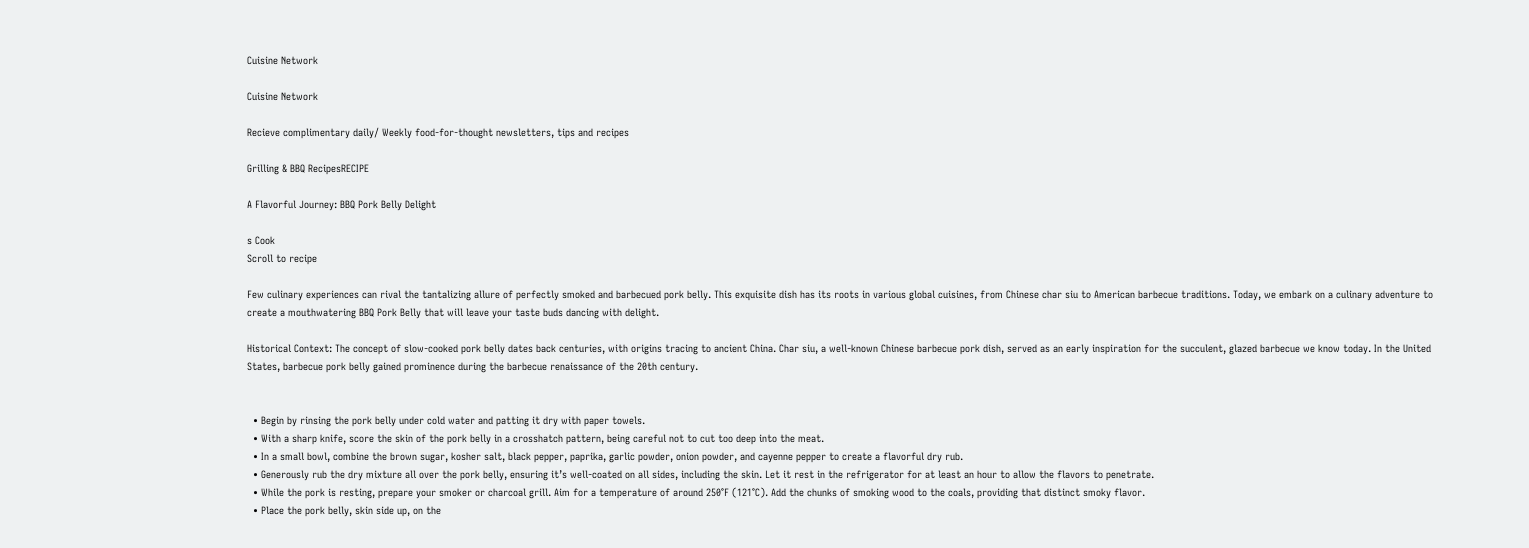Cuisine Network

Cuisine Network

Recieve complimentary daily/ Weekly food-for-thought newsletters, tips and recipes

Grilling & BBQ RecipesRECIPE

A Flavorful Journey: BBQ Pork Belly Delight

s Cook
Scroll to recipe

Few culinary experiences can rival the tantalizing allure of perfectly smoked and barbecued pork belly. This exquisite dish has its roots in various global cuisines, from Chinese char siu to American barbecue traditions. Today, we embark on a culinary adventure to create a mouthwatering BBQ Pork Belly that will leave your taste buds dancing with delight.

Historical Context: The concept of slow-cooked pork belly dates back centuries, with origins tracing to ancient China. Char siu, a well-known Chinese barbecue pork dish, served as an early inspiration for the succulent, glazed barbecue we know today. In the United States, barbecue pork belly gained prominence during the barbecue renaissance of the 20th century.


  • Begin by rinsing the pork belly under cold water and patting it dry with paper towels.
  • With a sharp knife, score the skin of the pork belly in a crosshatch pattern, being careful not to cut too deep into the meat.
  • In a small bowl, combine the brown sugar, kosher salt, black pepper, paprika, garlic powder, onion powder, and cayenne pepper to create a flavorful dry rub.
  • Generously rub the dry mixture all over the pork belly, ensuring it’s well-coated on all sides, including the skin. Let it rest in the refrigerator for at least an hour to allow the flavors to penetrate.
  • While the pork is resting, prepare your smoker or charcoal grill. Aim for a temperature of around 250°F (121°C). Add the chunks of smoking wood to the coals, providing that distinct smoky flavor.
  • Place the pork belly, skin side up, on the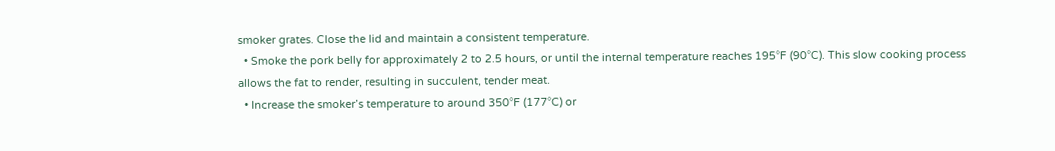smoker grates. Close the lid and maintain a consistent temperature.
  • Smoke the pork belly for approximately 2 to 2.5 hours, or until the internal temperature reaches 195°F (90°C). This slow cooking process allows the fat to render, resulting in succulent, tender meat.
  • Increase the smoker’s temperature to around 350°F (177°C) or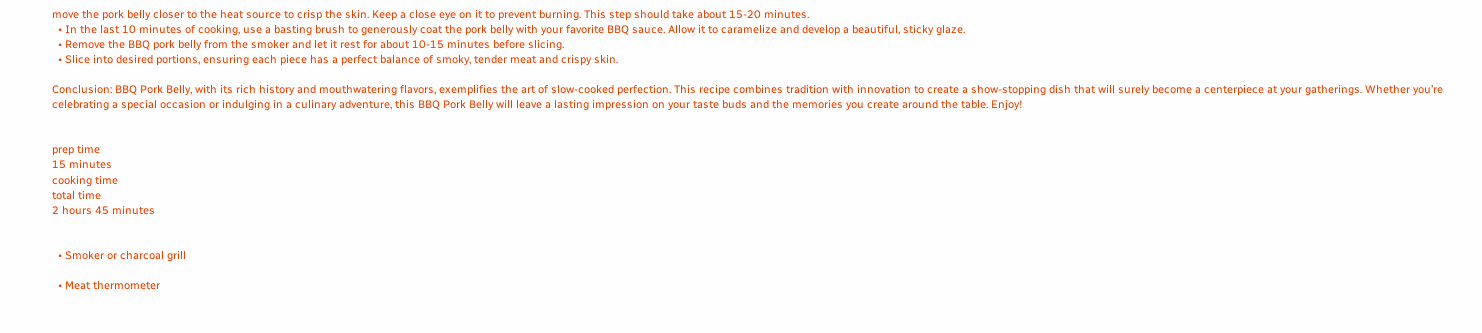move the pork belly closer to the heat source to crisp the skin. Keep a close eye on it to prevent burning. This step should take about 15-20 minutes.
  • In the last 10 minutes of cooking, use a basting brush to generously coat the pork belly with your favorite BBQ sauce. Allow it to caramelize and develop a beautiful, sticky glaze.
  • Remove the BBQ pork belly from the smoker and let it rest for about 10-15 minutes before slicing.
  • Slice into desired portions, ensuring each piece has a perfect balance of smoky, tender meat and crispy skin.

Conclusion: BBQ Pork Belly, with its rich history and mouthwatering flavors, exemplifies the art of slow-cooked perfection. This recipe combines tradition with innovation to create a show-stopping dish that will surely become a centerpiece at your gatherings. Whether you’re celebrating a special occasion or indulging in a culinary adventure, this BBQ Pork Belly will leave a lasting impression on your taste buds and the memories you create around the table. Enjoy!


prep time
15 minutes
cooking time
total time
2 hours 45 minutes


  • Smoker or charcoal grill

  • Meat thermometer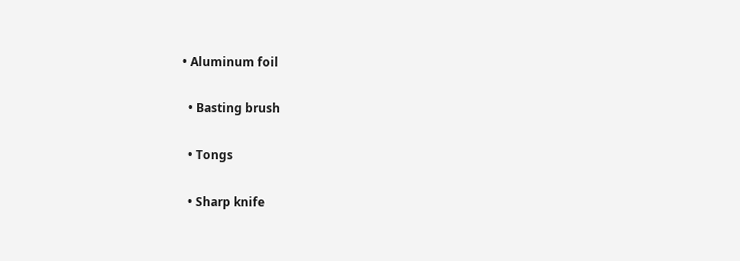• Aluminum foil

  • Basting brush

  • Tongs

  • Sharp knife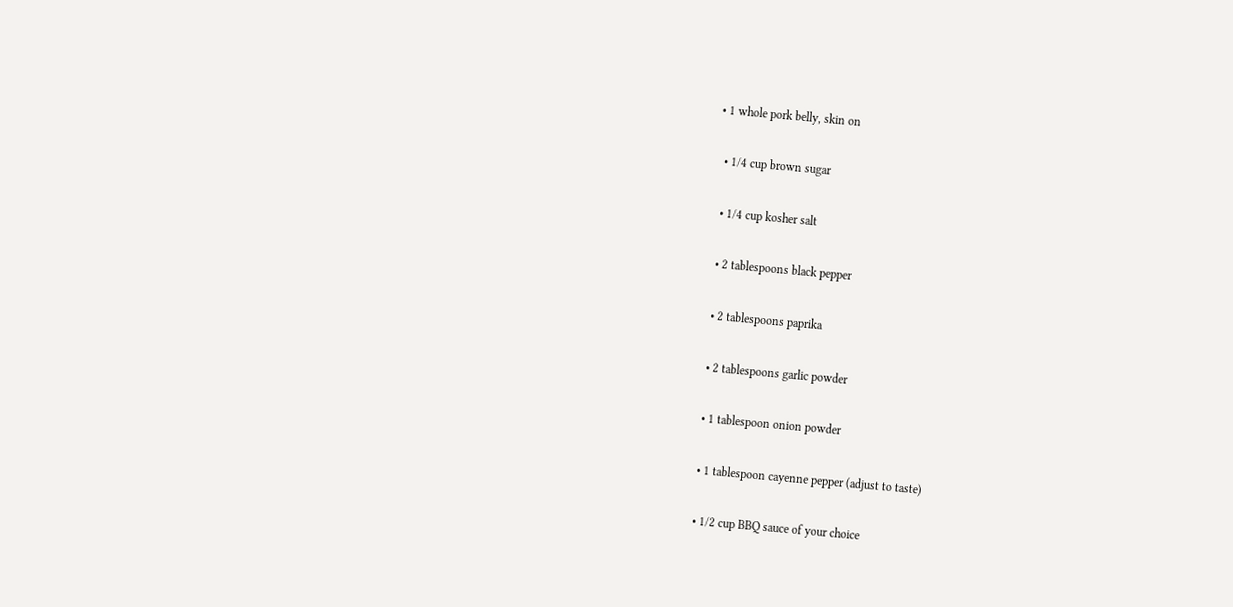• 1 whole pork belly, skin on

  • 1/4 cup brown sugar

  • 1/4 cup kosher salt

  • 2 tablespoons black pepper

  • 2 tablespoons paprika

  • 2 tablespoons garlic powder

  • 1 tablespoon onion powder

  • 1 tablespoon cayenne pepper (adjust to taste)

  • 1/2 cup BBQ sauce of your choice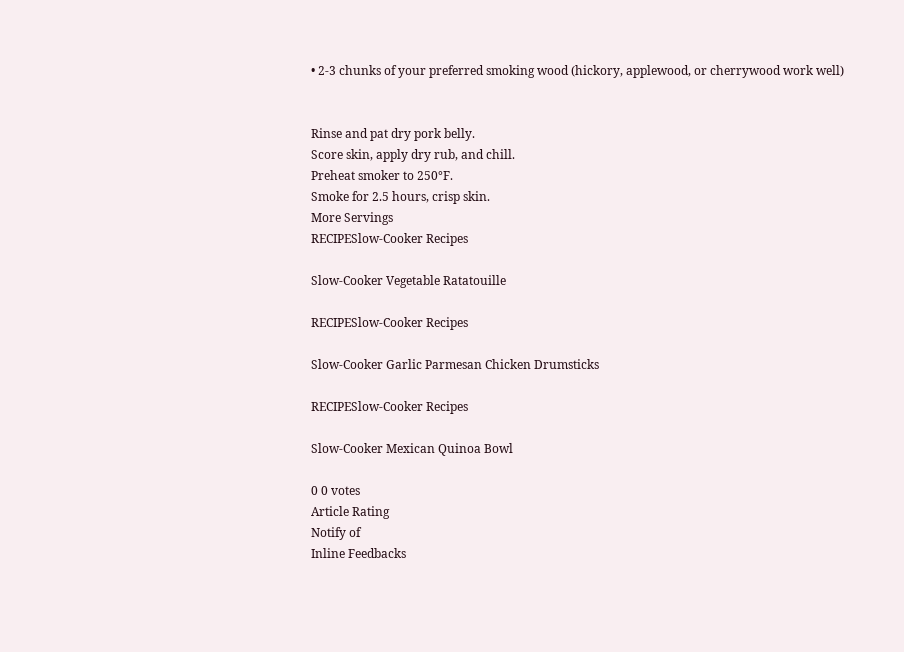• 2-3 chunks of your preferred smoking wood (hickory, applewood, or cherrywood work well)


Rinse and pat dry pork belly.
Score skin, apply dry rub, and chill.
Preheat smoker to 250°F.
Smoke for 2.5 hours, crisp skin.
More Servings
RECIPESlow-Cooker Recipes

Slow-Cooker Vegetable Ratatouille

RECIPESlow-Cooker Recipes

Slow-Cooker Garlic Parmesan Chicken Drumsticks

RECIPESlow-Cooker Recipes

Slow-Cooker Mexican Quinoa Bowl

0 0 votes
Article Rating
Notify of
Inline Feedbacks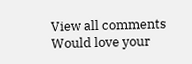View all comments
Would love your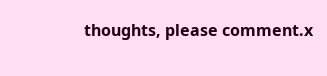thoughts, please comment.x